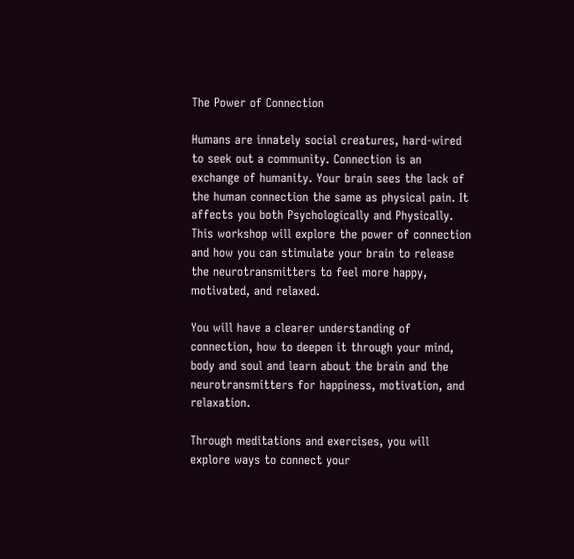The Power of Connection

Humans are innately social creatures, hard-wired to seek out a community. Connection is an exchange of humanity. Your brain sees the lack of the human connection the same as physical pain. It affects you both Psychologically and Physically. This workshop will explore the power of connection and how you can stimulate your brain to release the neurotransmitters to feel more happy, motivated, and relaxed.

You will have a clearer understanding of connection, how to deepen it through your mind, body and soul and learn about the brain and the neurotransmitters for happiness, motivation, and relaxation.

Through meditations and exercises, you will explore ways to connect your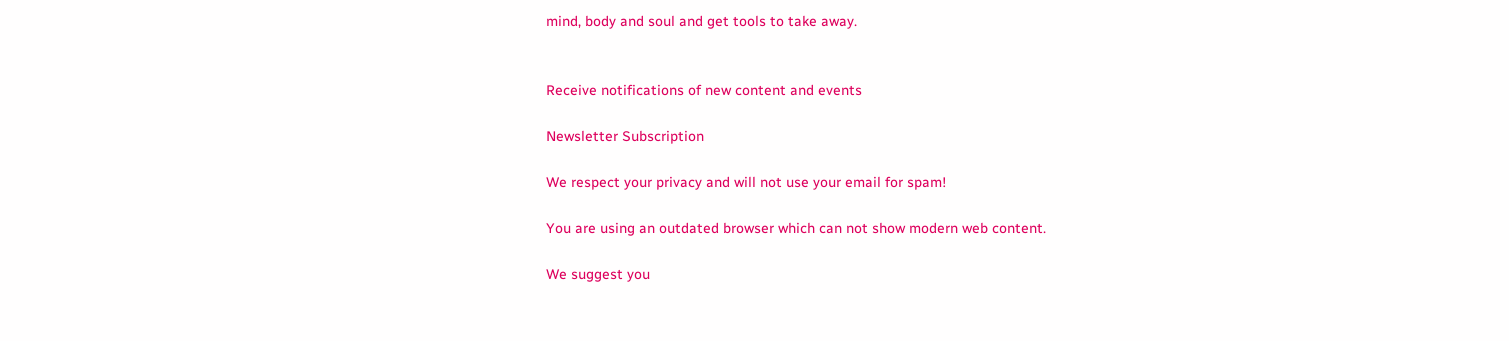mind, body and soul and get tools to take away.


Receive notifications of new content and events

Newsletter Subscription

We respect your privacy and will not use your email for spam!

You are using an outdated browser which can not show modern web content.

We suggest you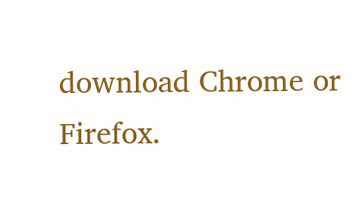download Chrome or Firefox.